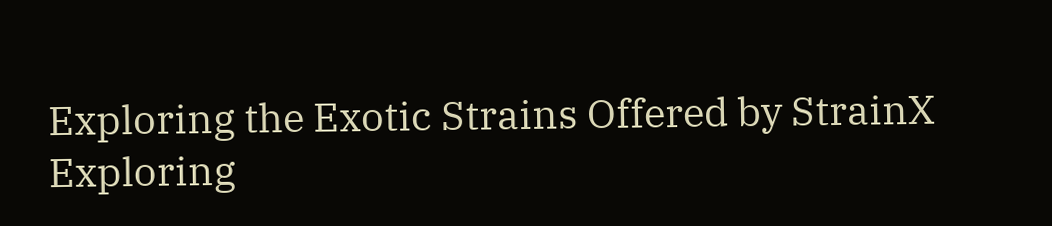Exploring the Exotic Strains Offered by StrainX
Exploring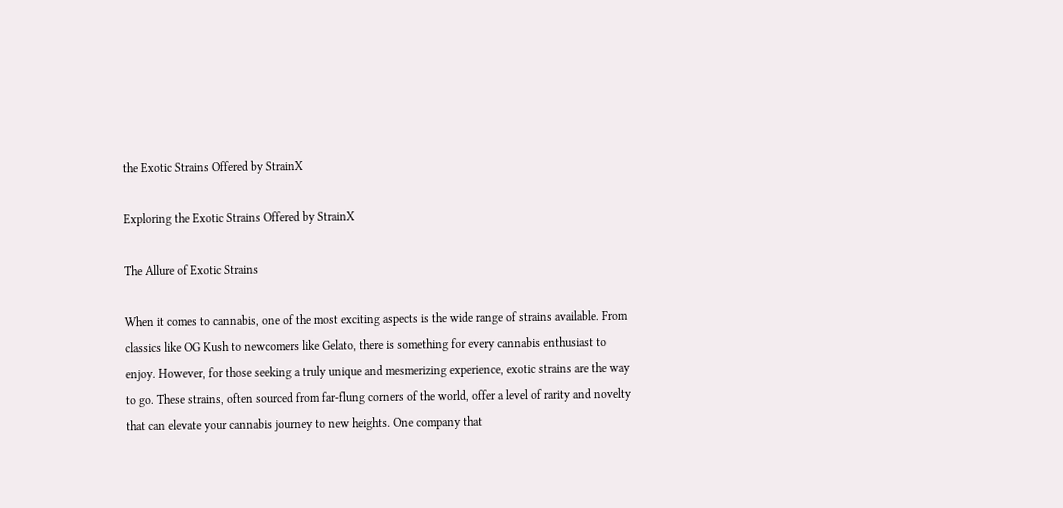the Exotic Strains Offered by StrainX

Exploring the Exotic Strains Offered by StrainX

The Allure of Exotic Strains

When it comes to cannabis, one of the most exciting aspects is the wide range of strains available. From classics like OG Kush to newcomers like Gelato, there is something for every cannabis enthusiast to enjoy. However, for those seeking a truly unique and mesmerizing experience, exotic strains are the way to go. These strains, often sourced from far-flung corners of the world, offer a level of rarity and novelty that can elevate your cannabis journey to new heights. One company that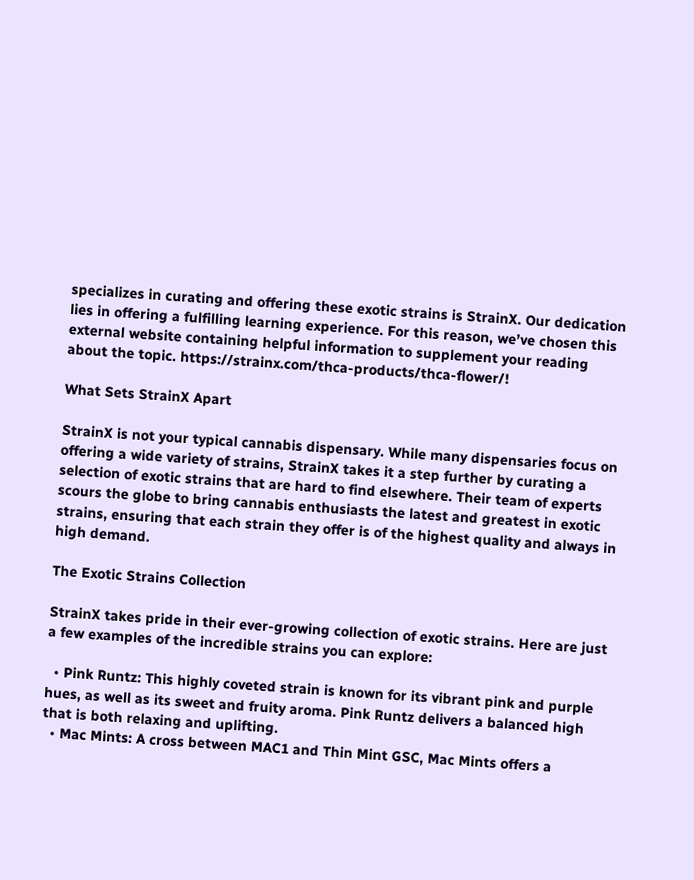specializes in curating and offering these exotic strains is StrainX. Our dedication lies in offering a fulfilling learning experience. For this reason, we’ve chosen this external website containing helpful information to supplement your reading about the topic. https://strainx.com/thca-products/thca-flower/!

What Sets StrainX Apart

StrainX is not your typical cannabis dispensary. While many dispensaries focus on offering a wide variety of strains, StrainX takes it a step further by curating a selection of exotic strains that are hard to find elsewhere. Their team of experts scours the globe to bring cannabis enthusiasts the latest and greatest in exotic strains, ensuring that each strain they offer is of the highest quality and always in high demand.

The Exotic Strains Collection

StrainX takes pride in their ever-growing collection of exotic strains. Here are just a few examples of the incredible strains you can explore:

  • Pink Runtz: This highly coveted strain is known for its vibrant pink and purple hues, as well as its sweet and fruity aroma. Pink Runtz delivers a balanced high that is both relaxing and uplifting.
  • Mac Mints: A cross between MAC1 and Thin Mint GSC, Mac Mints offers a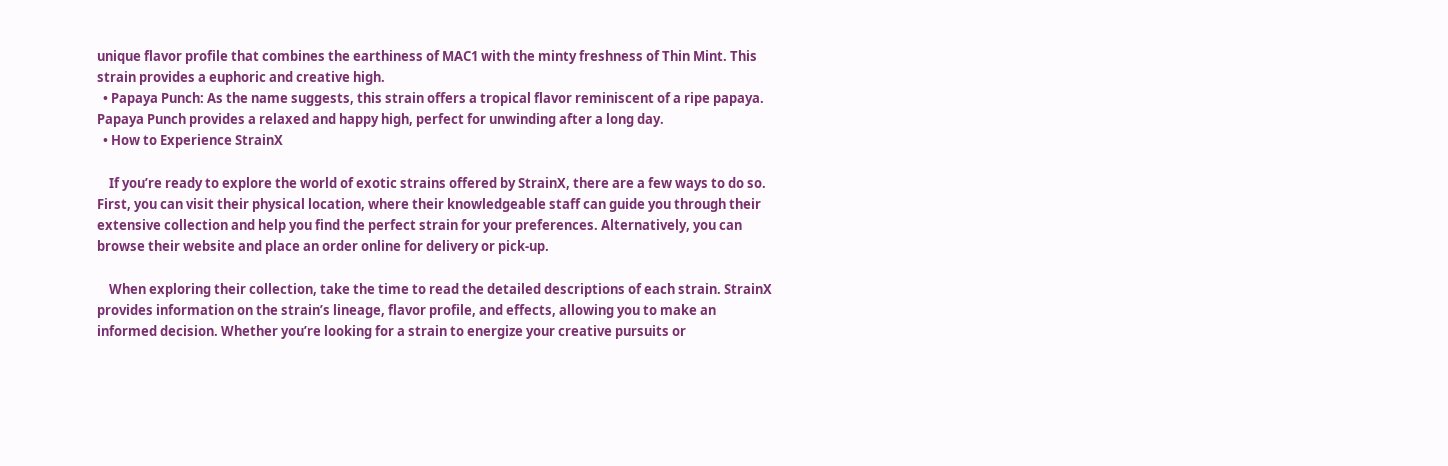unique flavor profile that combines the earthiness of MAC1 with the minty freshness of Thin Mint. This strain provides a euphoric and creative high.
  • Papaya Punch: As the name suggests, this strain offers a tropical flavor reminiscent of a ripe papaya. Papaya Punch provides a relaxed and happy high, perfect for unwinding after a long day.
  • How to Experience StrainX

    If you’re ready to explore the world of exotic strains offered by StrainX, there are a few ways to do so. First, you can visit their physical location, where their knowledgeable staff can guide you through their extensive collection and help you find the perfect strain for your preferences. Alternatively, you can browse their website and place an order online for delivery or pick-up.

    When exploring their collection, take the time to read the detailed descriptions of each strain. StrainX provides information on the strain’s lineage, flavor profile, and effects, allowing you to make an informed decision. Whether you’re looking for a strain to energize your creative pursuits or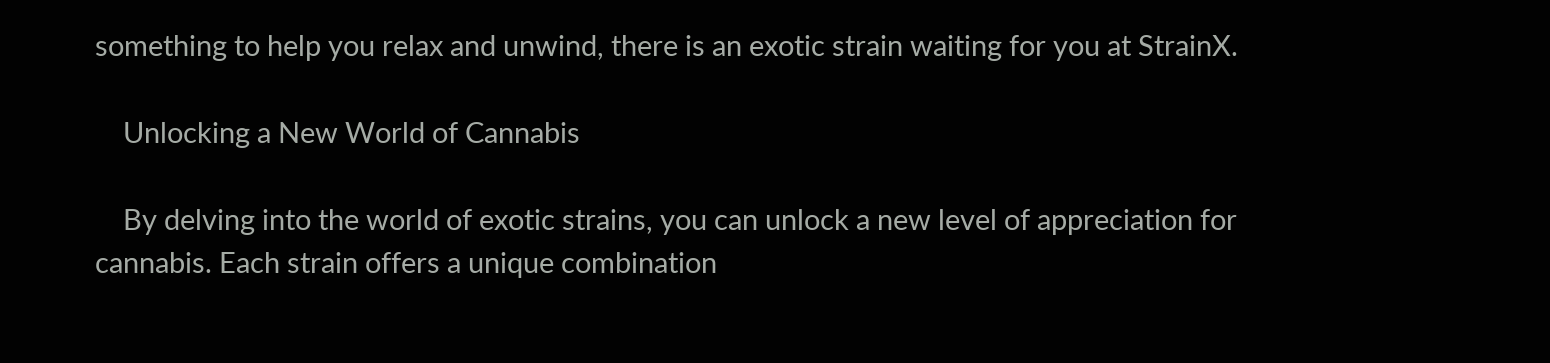something to help you relax and unwind, there is an exotic strain waiting for you at StrainX.

    Unlocking a New World of Cannabis

    By delving into the world of exotic strains, you can unlock a new level of appreciation for cannabis. Each strain offers a unique combination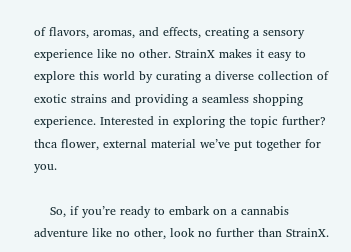of flavors, aromas, and effects, creating a sensory experience like no other. StrainX makes it easy to explore this world by curating a diverse collection of exotic strains and providing a seamless shopping experience. Interested in exploring the topic further? thca flower, external material we’ve put together for you.

    So, if you’re ready to embark on a cannabis adventure like no other, look no further than StrainX.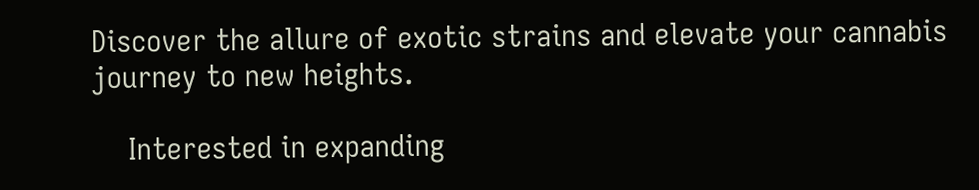Discover the allure of exotic strains and elevate your cannabis journey to new heights.

    Interested in expanding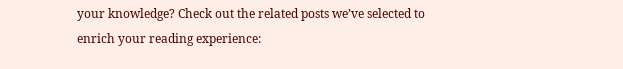your knowledge? Check out the related posts we’ve selected to enrich your reading experience: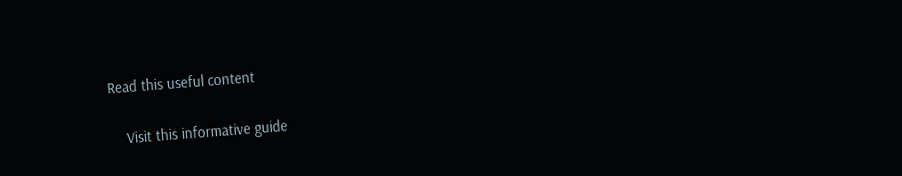Read this useful content

    Visit this informative guide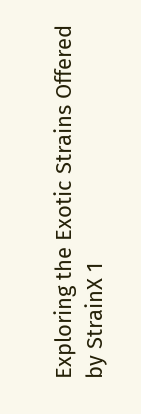Exploring the Exotic Strains Offered by StrainX 1